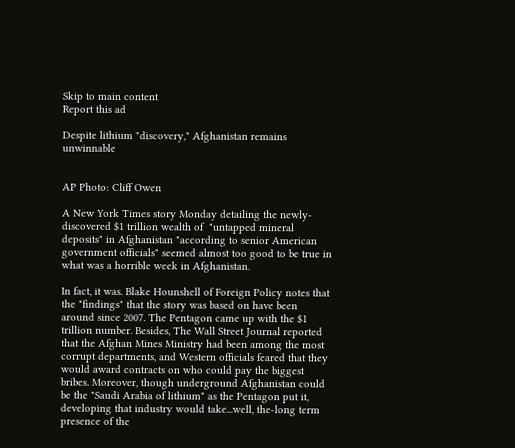Skip to main content
Report this ad

Despite lithium "discovery," Afghanistan remains unwinnable


AP Photo: Cliff Owen

A New York Times story Monday detailing the newly-discovered $1 trillion wealth of  "untapped mineral deposits" in Afghanistan "according to senior American government officials" seemed almost too good to be true in what was a horrible week in Afghanistan.

In fact, it was. Blake Hounshell of Foreign Policy notes that the "findings" that the story was based on have been around since 2007. The Pentagon came up with the $1 trillion number. Besides, The Wall Street Journal reported that the Afghan Mines Ministry had been among the most corrupt departments, and Western officials feared that they would award contracts on who could pay the biggest bribes. Moreover, though underground Afghanistan could be the "Saudi Arabia of lithium" as the Pentagon put it, developing that industry would take...well, the-long term presence of the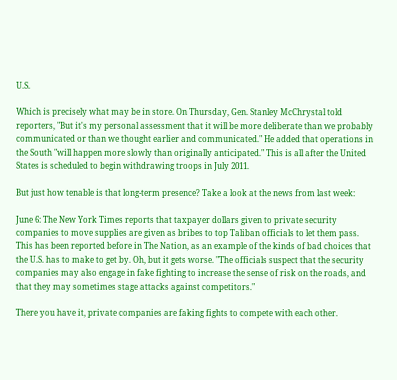U.S.

Which is precisely what may be in store. On Thursday, Gen. Stanley McChrystal told reporters, "But it's my personal assessment that it will be more deliberate than we probably communicated or than we thought earlier and communicated." He added that operations in the South "will happen more slowly than originally anticipated." This is all after the United States is scheduled to begin withdrawing troops in July 2011.

But just how tenable is that long-term presence? Take a look at the news from last week:

June 6: The New York Times reports that taxpayer dollars given to private security companies to move supplies are given as bribes to top Taliban officials to let them pass. This has been reported before in The Nation, as an example of the kinds of bad choices that the U.S. has to make to get by. Oh, but it gets worse. "The officials suspect that the security companies may also engage in fake fighting to increase the sense of risk on the roads, and that they may sometimes stage attacks against competitors."

There you have it, private companies are faking fights to compete with each other.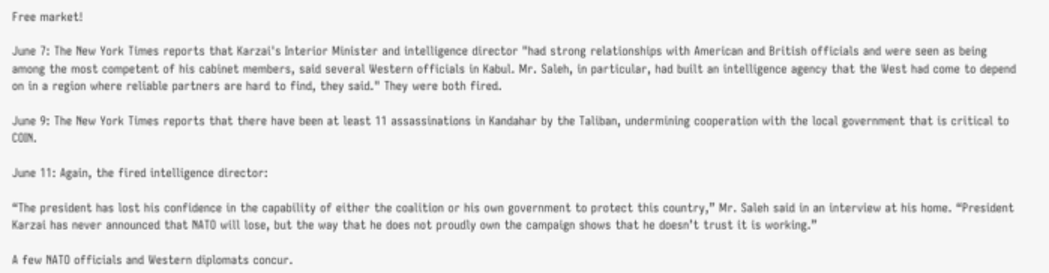Free market!

June 7: The New York Times reports that Karzai's Interior Minister and intelligence director "had strong relationships with American and British officials and were seen as being among the most competent of his cabinet members, said several Western officials in Kabul. Mr. Saleh, in particular, had built an intelligence agency that the West had come to depend on in a region where reliable partners are hard to find, they said." They were both fired.

June 9: The New York Times reports that there have been at least 11 assassinations in Kandahar by the Taliban, undermining cooperation with the local government that is critical to COIN.

June 11: Again, the fired intelligence director:

“The president has lost his confidence in the capability of either the coalition or his own government to protect this country,” Mr. Saleh said in an interview at his home. “President Karzai has never announced that NATO will lose, but the way that he does not proudly own the campaign shows that he doesn’t trust it is working.”

A few NATO officials and Western diplomats concur.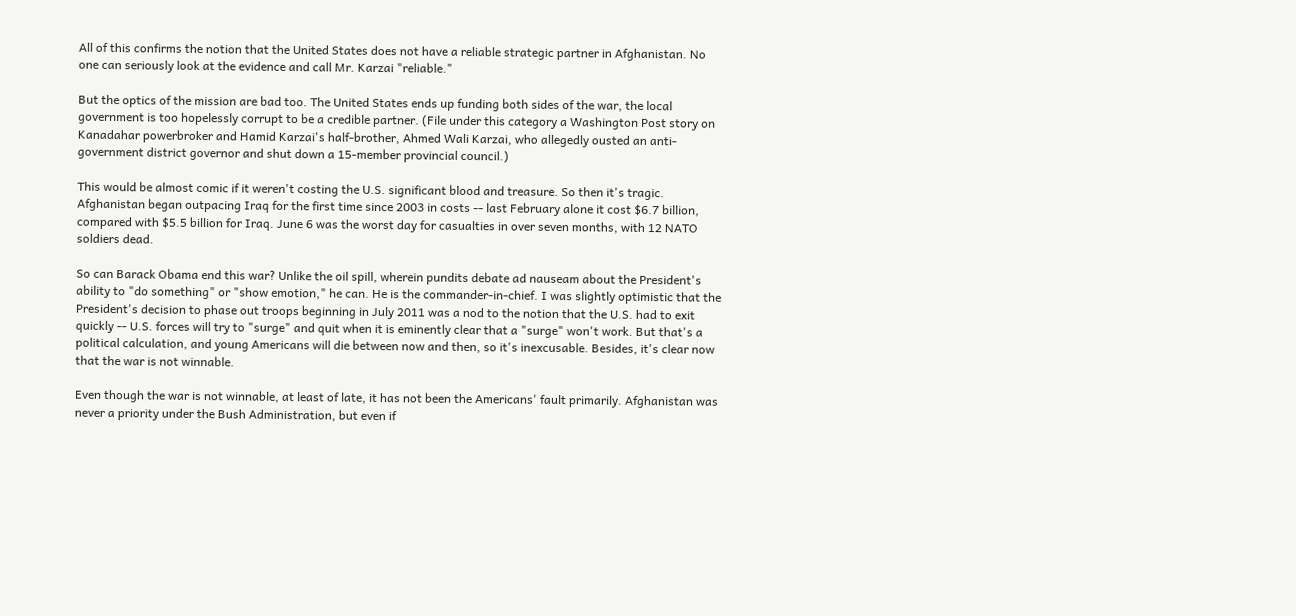All of this confirms the notion that the United States does not have a reliable strategic partner in Afghanistan. No one can seriously look at the evidence and call Mr. Karzai "reliable."

But the optics of the mission are bad too. The United States ends up funding both sides of the war, the local government is too hopelessly corrupt to be a credible partner. (File under this category a Washington Post story on Kanadahar powerbroker and Hamid Karzai's half-brother, Ahmed Wali Karzai, who allegedly ousted an anti-government district governor and shut down a 15-member provincial council.)

This would be almost comic if it weren't costing the U.S. significant blood and treasure. So then it's tragic. Afghanistan began outpacing Iraq for the first time since 2003 in costs -- last February alone it cost $6.7 billion, compared with $5.5 billion for Iraq. June 6 was the worst day for casualties in over seven months, with 12 NATO soldiers dead.

So can Barack Obama end this war? Unlike the oil spill, wherein pundits debate ad nauseam about the President's ability to "do something" or "show emotion," he can. He is the commander-in-chief. I was slightly optimistic that the President's decision to phase out troops beginning in July 2011 was a nod to the notion that the U.S. had to exit quickly -- U.S. forces will try to "surge" and quit when it is eminently clear that a "surge" won't work. But that's a political calculation, and young Americans will die between now and then, so it's inexcusable. Besides, it's clear now that the war is not winnable.

Even though the war is not winnable, at least of late, it has not been the Americans' fault primarily. Afghanistan was never a priority under the Bush Administration, but even if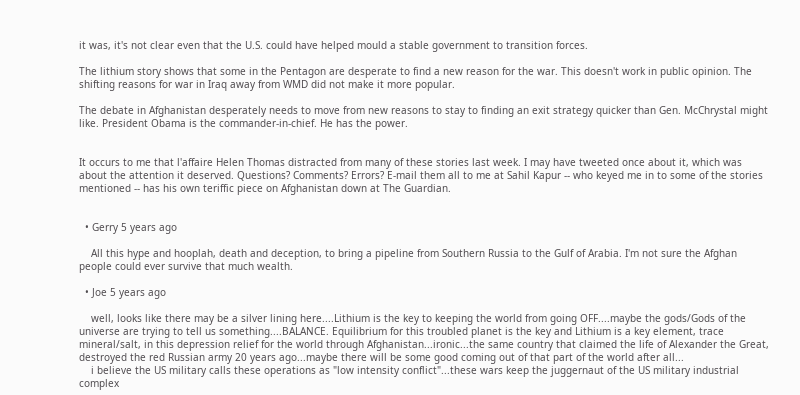it was, it's not clear even that the U.S. could have helped mould a stable government to transition forces.

The lithium story shows that some in the Pentagon are desperate to find a new reason for the war. This doesn't work in public opinion. The shifting reasons for war in Iraq away from WMD did not make it more popular.

The debate in Afghanistan desperately needs to move from new reasons to stay to finding an exit strategy quicker than Gen. McChrystal might like. President Obama is the commander-in-chief. He has the power.


It occurs to me that l'affaire Helen Thomas distracted from many of these stories last week. I may have tweeted once about it, which was about the attention it deserved. Questions? Comments? Errors? E-mail them all to me at Sahil Kapur -- who keyed me in to some of the stories mentioned -- has his own teriffic piece on Afghanistan down at The Guardian.


  • Gerry 5 years ago

    All this hype and hooplah, death and deception, to bring a pipeline from Southern Russia to the Gulf of Arabia. I'm not sure the Afghan people could ever survive that much wealth.

  • Joe 5 years ago

    well, looks like there may be a silver lining here....Lithium is the key to keeping the world from going OFF....maybe the gods/Gods of the universe are trying to tell us something....BALANCE. Equilibrium for this troubled planet is the key and Lithium is a key element, trace mineral/salt, in this depression relief for the world through Afghanistan...ironic...the same country that claimed the life of Alexander the Great, destroyed the red Russian army 20 years ago...maybe there will be some good coming out of that part of the world after all...
    i believe the US military calls these operations as "low intensity conflict"...these wars keep the juggernaut of the US military industrial complex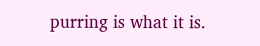purring is what it is.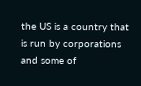the US is a country that is run by corporations and some of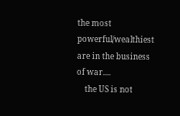the most powerful/wealthiest are in the business of war....
    the US is not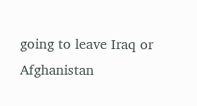going to leave Iraq or Afghanistan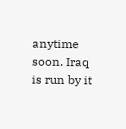anytime soon. Iraq is run by it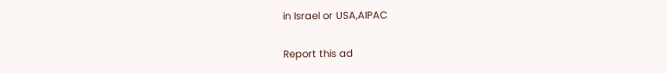in Israel or USA,AIPAC

Report this ad